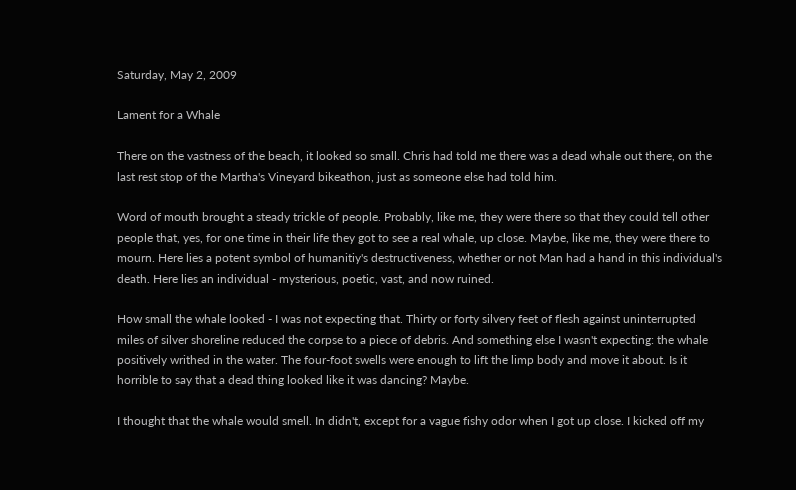Saturday, May 2, 2009

Lament for a Whale

There on the vastness of the beach, it looked so small. Chris had told me there was a dead whale out there, on the last rest stop of the Martha's Vineyard bikeathon, just as someone else had told him.

Word of mouth brought a steady trickle of people. Probably, like me, they were there so that they could tell other people that, yes, for one time in their life they got to see a real whale, up close. Maybe, like me, they were there to mourn. Here lies a potent symbol of humanitiy's destructiveness, whether or not Man had a hand in this individual's death. Here lies an individual - mysterious, poetic, vast, and now ruined.

How small the whale looked - I was not expecting that. Thirty or forty silvery feet of flesh against uninterrupted miles of silver shoreline reduced the corpse to a piece of debris. And something else I wasn't expecting: the whale positively writhed in the water. The four-foot swells were enough to lift the limp body and move it about. Is it horrible to say that a dead thing looked like it was dancing? Maybe.

I thought that the whale would smell. In didn't, except for a vague fishy odor when I got up close. I kicked off my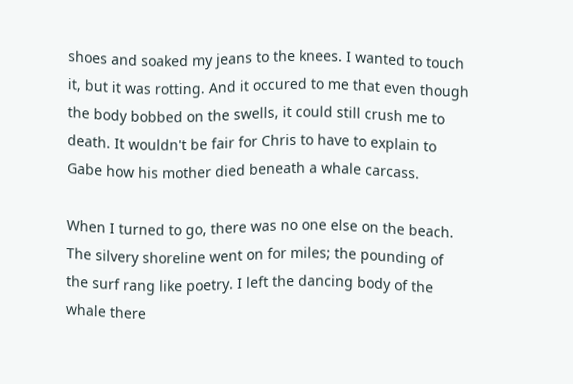shoes and soaked my jeans to the knees. I wanted to touch it, but it was rotting. And it occured to me that even though the body bobbed on the swells, it could still crush me to death. It wouldn't be fair for Chris to have to explain to Gabe how his mother died beneath a whale carcass.

When I turned to go, there was no one else on the beach. The silvery shoreline went on for miles; the pounding of the surf rang like poetry. I left the dancing body of the whale there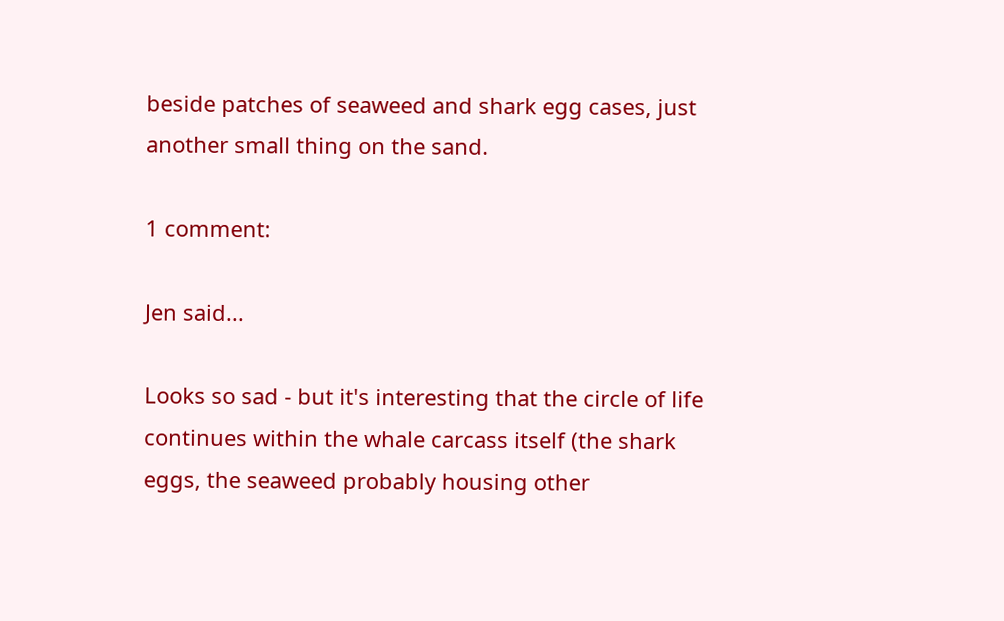beside patches of seaweed and shark egg cases, just another small thing on the sand.

1 comment:

Jen said...

Looks so sad - but it's interesting that the circle of life continues within the whale carcass itself (the shark eggs, the seaweed probably housing other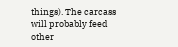things). The carcass will probably feed other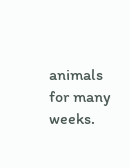animals for many weeks.